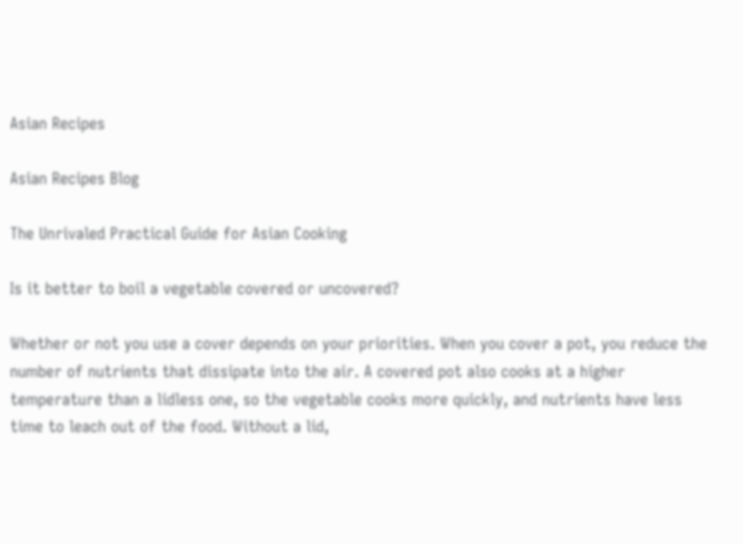Asian Recipes

Asian Recipes Blog

The Unrivaled Practical Guide for Asian Cooking

Is it better to boil a vegetable covered or uncovered?

Whether or not you use a cover depends on your priorities. When you cover a pot, you reduce the number of nutrients that dissipate into the air. A covered pot also cooks at a higher temperature than a lidless one, so the vegetable cooks more quickly, and nutrients have less time to leach out of the food. Without a lid,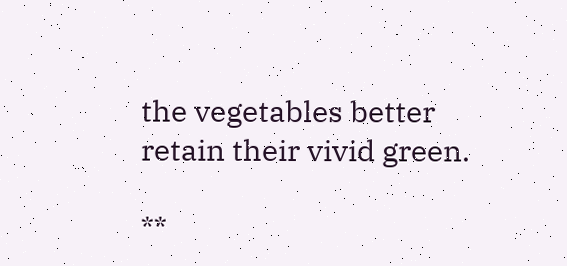the vegetables better retain their vivid green.

**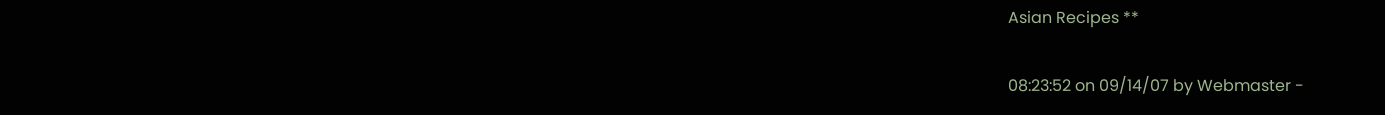Asian Recipes **

08:23:52 on 09/14/07 by Webmaster -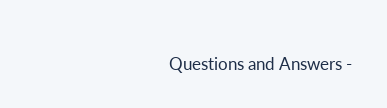Questions and Answers -